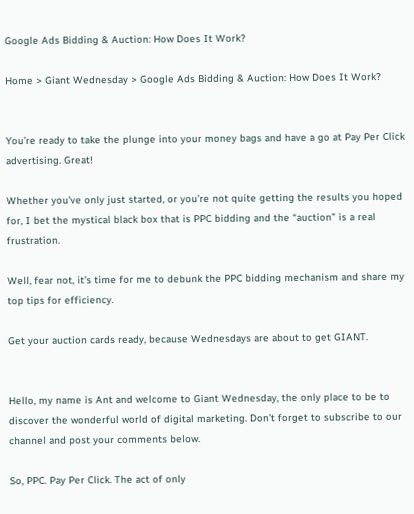Google Ads Bidding & Auction: How Does It Work?

Home > Giant Wednesday > Google Ads Bidding & Auction: How Does It Work?


You’re ready to take the plunge into your money bags and have a go at Pay Per Click advertising. Great!

Whether you’ve only just started, or you’re not quite getting the results you hoped for, I bet the mystical black box that is PPC bidding and the “auction” is a real frustration.

Well, fear not, it’s time for me to debunk the PPC bidding mechanism and share my top tips for efficiency.

Get your auction cards ready, because Wednesdays are about to get GIANT.


Hello, my name is Ant and welcome to Giant Wednesday, the only place to be to discover the wonderful world of digital marketing. Don’t forget to subscribe to our channel and post your comments below.

So, PPC. Pay Per Click. The act of only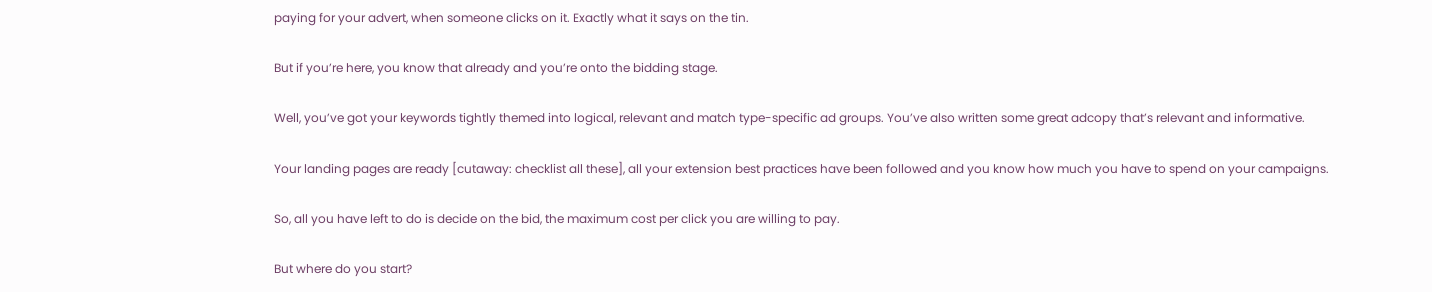paying for your advert, when someone clicks on it. Exactly what it says on the tin.

But if you’re here, you know that already and you’re onto the bidding stage.

Well, you’ve got your keywords tightly themed into logical, relevant and match type-specific ad groups. You’ve also written some great adcopy that’s relevant and informative.

Your landing pages are ready [cutaway: checklist all these], all your extension best practices have been followed and you know how much you have to spend on your campaigns.

So, all you have left to do is decide on the bid, the maximum cost per click you are willing to pay.

But where do you start?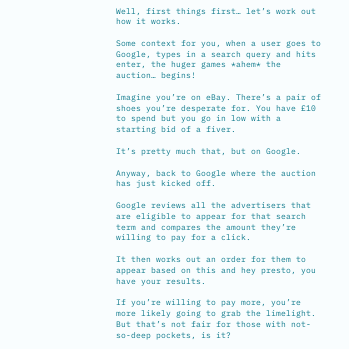Well, first things first… let’s work out how it works.

Some context for you, when a user goes to Google, types in a search query and hits enter, the huger games *ahem* the auction… begins!

Imagine you’re on eBay. There’s a pair of shoes you’re desperate for. You have £10 to spend but you go in low with a starting bid of a fiver.

It’s pretty much that, but on Google.

Anyway, back to Google where the auction has just kicked off.

Google reviews all the advertisers that are eligible to appear for that search term and compares the amount they’re willing to pay for a click.

It then works out an order for them to appear based on this and hey presto, you have your results.

If you’re willing to pay more, you’re more likely going to grab the limelight. But that’s not fair for those with not-so-deep pockets, is it?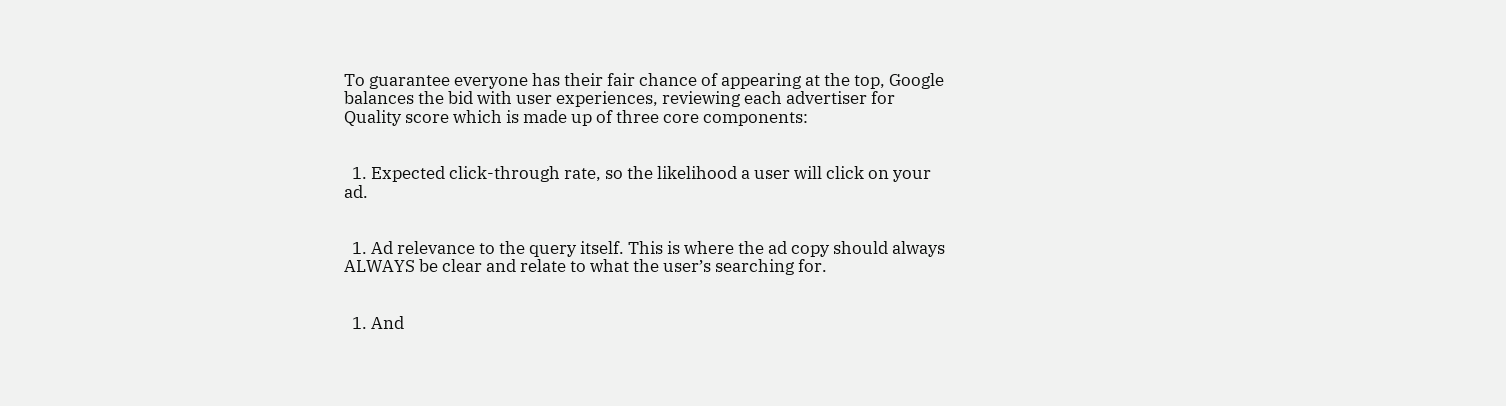To guarantee everyone has their fair chance of appearing at the top, Google balances the bid with user experiences, reviewing each advertiser for Quality score which is made up of three core components:


  1. Expected click-through rate, so the likelihood a user will click on your ad.


  1. Ad relevance to the query itself. This is where the ad copy should always ALWAYS be clear and relate to what the user’s searching for.


  1. And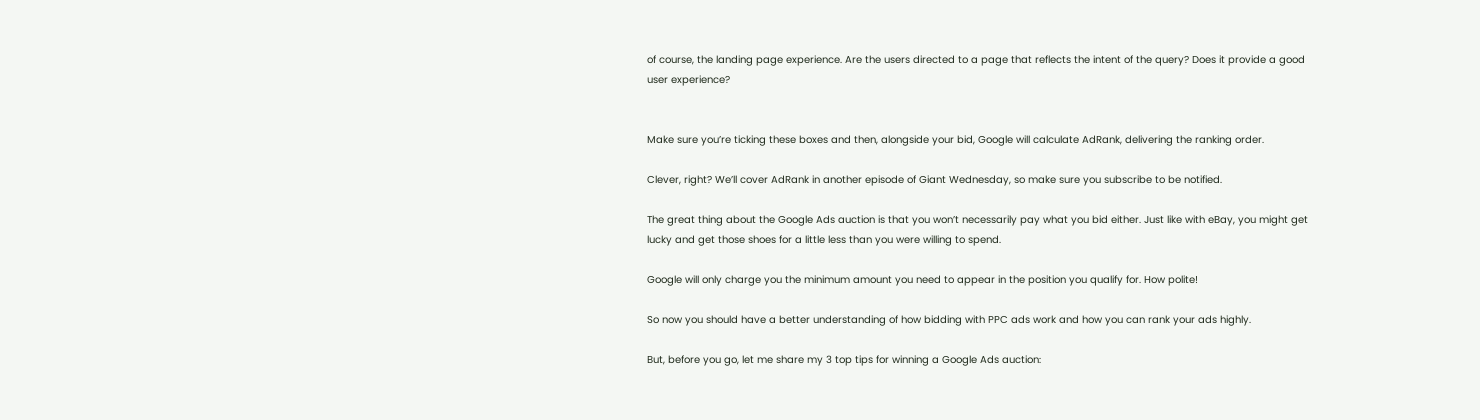of course, the landing page experience. Are the users directed to a page that reflects the intent of the query? Does it provide a good user experience?


Make sure you’re ticking these boxes and then, alongside your bid, Google will calculate AdRank, delivering the ranking order.

Clever, right? We’ll cover AdRank in another episode of Giant Wednesday, so make sure you subscribe to be notified.

The great thing about the Google Ads auction is that you won’t necessarily pay what you bid either. Just like with eBay, you might get lucky and get those shoes for a little less than you were willing to spend.

Google will only charge you the minimum amount you need to appear in the position you qualify for. How polite!

So now you should have a better understanding of how bidding with PPC ads work and how you can rank your ads highly.

But, before you go, let me share my 3 top tips for winning a Google Ads auction: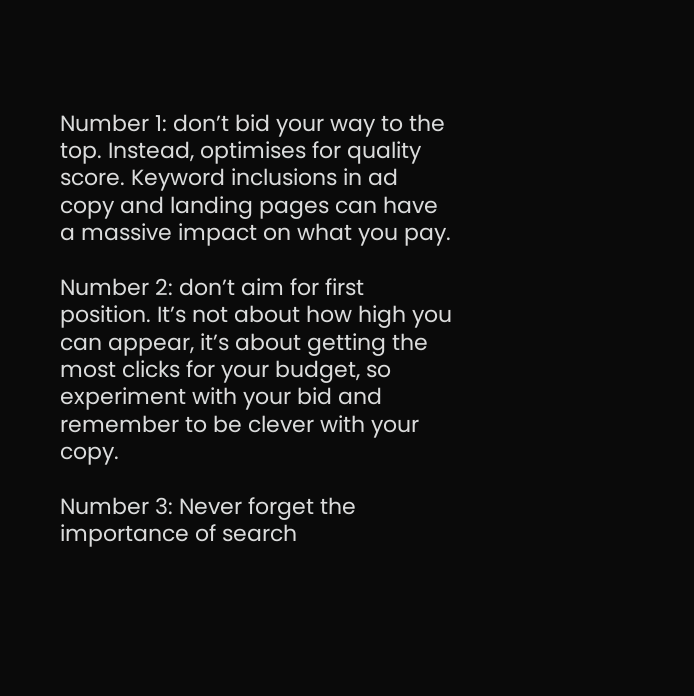Number 1: don’t bid your way to the top. Instead, optimises for quality score. Keyword inclusions in ad copy and landing pages can have a massive impact on what you pay.

Number 2: don’t aim for first position. It’s not about how high you can appear, it’s about getting the most clicks for your budget, so experiment with your bid and remember to be clever with your copy.

Number 3: Never forget the importance of search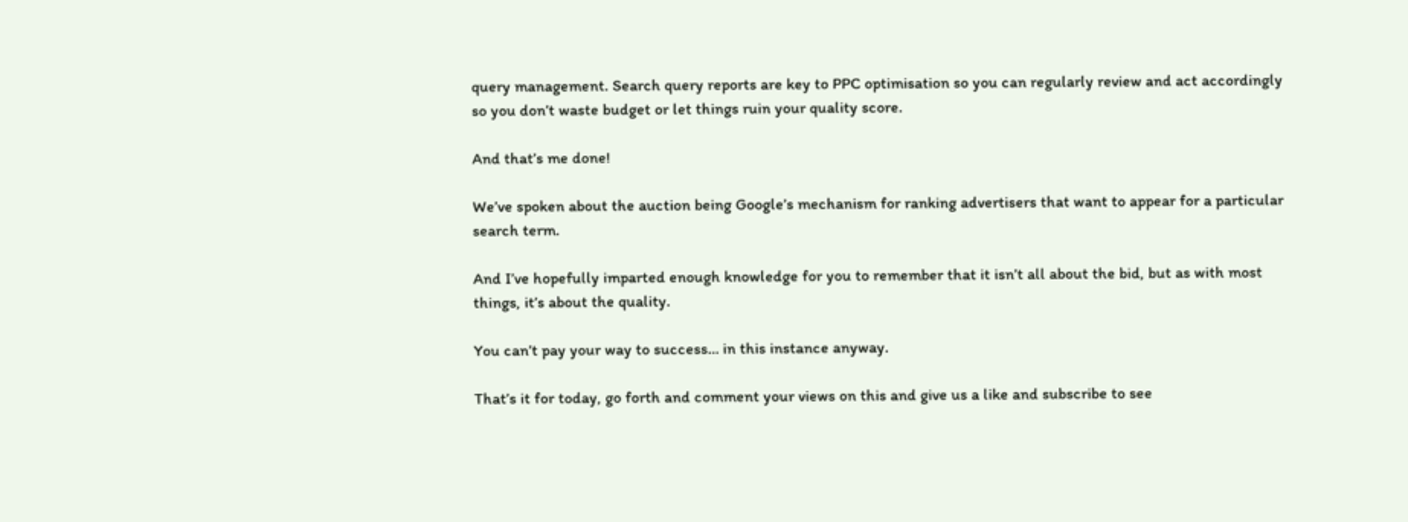query management. Search query reports are key to PPC optimisation so you can regularly review and act accordingly so you don’t waste budget or let things ruin your quality score.

And that’s me done!

We’ve spoken about the auction being Google’s mechanism for ranking advertisers that want to appear for a particular search term.

And I’ve hopefully imparted enough knowledge for you to remember that it isn’t all about the bid, but as with most things, it’s about the quality.

You can’t pay your way to success… in this instance anyway.

That’s it for today, go forth and comment your views on this and give us a like and subscribe to see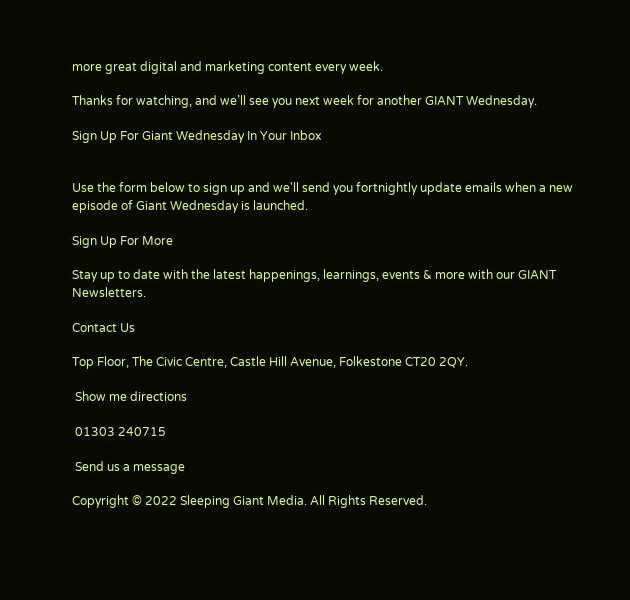more great digital and marketing content every week.

Thanks for watching, and we’ll see you next week for another GIANT Wednesday.

Sign Up For Giant Wednesday In Your Inbox


Use the form below to sign up and we'll send you fortnightly update emails when a new episode of Giant Wednesday is launched.

Sign Up For More

Stay up to date with the latest happenings, learnings, events & more with our GIANT Newsletters.

Contact Us

Top Floor, The Civic Centre, Castle Hill Avenue, Folkestone CT20 2QY.

 Show me directions

 01303 240715

 Send us a message

Copyright © 2022 Sleeping Giant Media. All Rights Reserved.